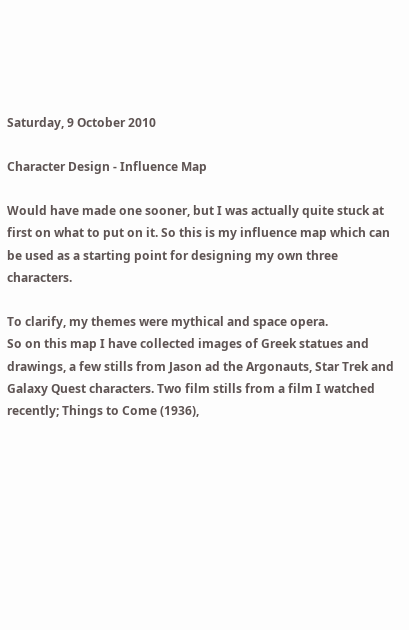Saturday, 9 October 2010

Character Design - Influence Map

Would have made one sooner, but I was actually quite stuck at first on what to put on it. So this is my influence map which can be used as a starting point for designing my own three characters.

To clarify, my themes were mythical and space opera.
So on this map I have collected images of Greek statues and drawings, a few stills from Jason ad the Argonauts, Star Trek and Galaxy Quest characters. Two film stills from a film I watched recently; Things to Come (1936),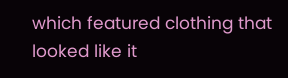which featured clothing that looked like it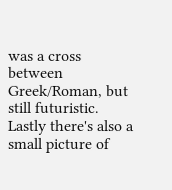was a cross between Greek/Roman, but still futuristic. Lastly there's also a small picture of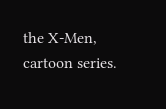the X-Men, cartoon series.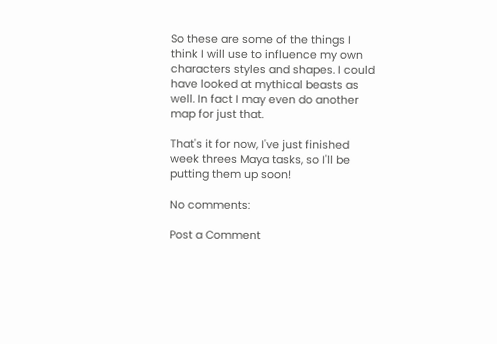So these are some of the things I think I will use to influence my own characters styles and shapes. I could have looked at mythical beasts as well. In fact I may even do another map for just that.

That's it for now, I've just finished week threes Maya tasks, so I'll be putting them up soon!

No comments:

Post a Comment